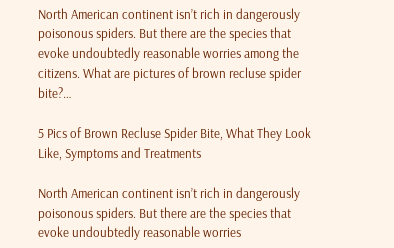North American continent isn’t rich in dangerously poisonous spiders. But there are the species that evoke undoubtedly reasonable worries among the citizens. What are pictures of brown recluse spider bite?…

5 Pics of Brown Recluse Spider Bite, What They Look Like, Symptoms and Treatments

North American continent isn’t rich in dangerously poisonous spiders. But there are the species that evoke undoubtedly reasonable worries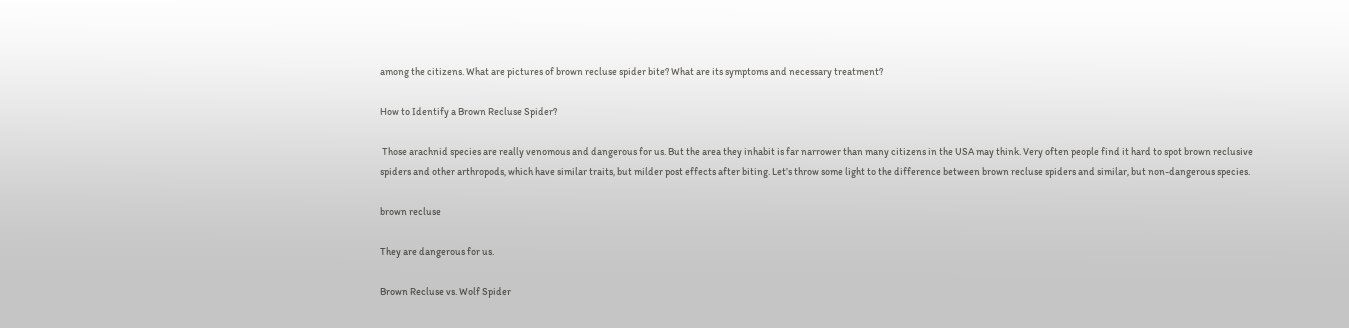among the citizens. What are pictures of brown recluse spider bite? What are its symptoms and necessary treatment?

How to Identify a Brown Recluse Spider?

 Those arachnid species are really venomous and dangerous for us. But the area they inhabit is far narrower than many citizens in the USA may think. Very often people find it hard to spot brown reclusive spiders and other arthropods, which have similar traits, but milder post effects after biting. Let’s throw some light to the difference between brown recluse spiders and similar, but non-dangerous species.

brown recluse

They are dangerous for us.

Brown Recluse vs. Wolf Spider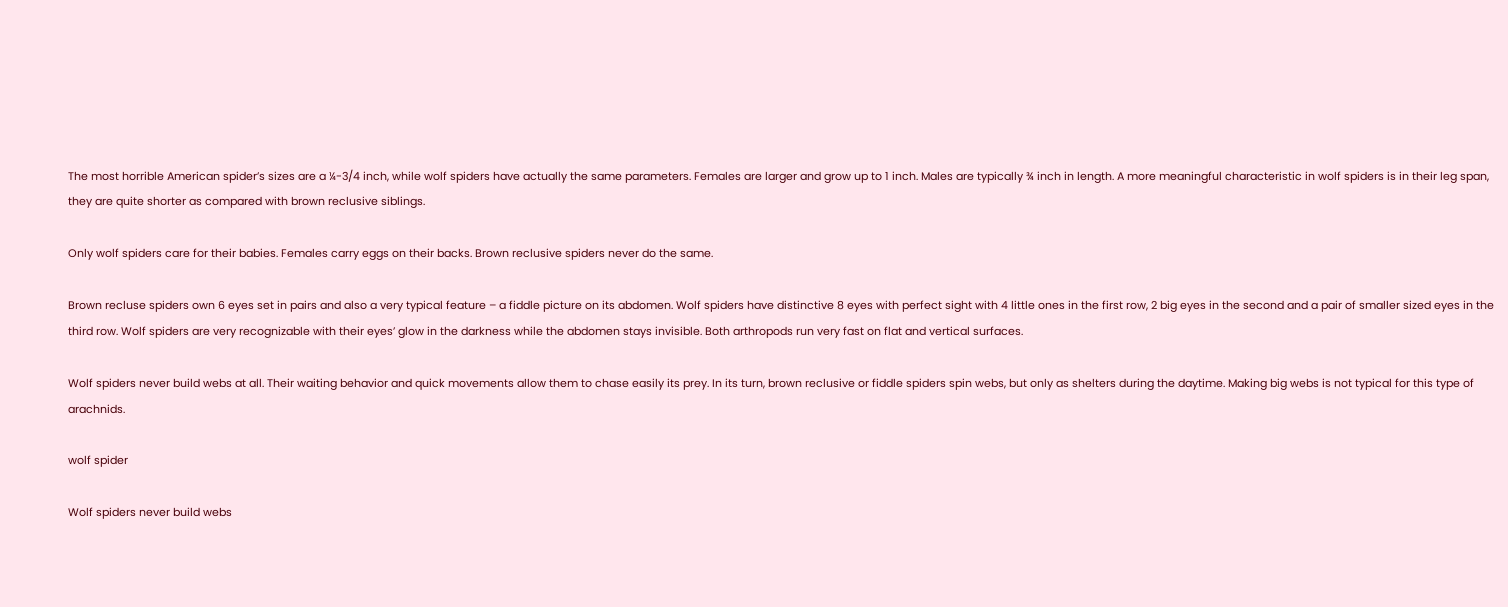The most horrible American spider’s sizes are a ¼-3/4 inch, while wolf spiders have actually the same parameters. Females are larger and grow up to 1 inch. Males are typically ¾ inch in length. A more meaningful characteristic in wolf spiders is in their leg span, they are quite shorter as compared with brown reclusive siblings.

Only wolf spiders care for their babies. Females carry eggs on their backs. Brown reclusive spiders never do the same.

Brown recluse spiders own 6 eyes set in pairs and also a very typical feature – a fiddle picture on its abdomen. Wolf spiders have distinctive 8 eyes with perfect sight with 4 little ones in the first row, 2 big eyes in the second and a pair of smaller sized eyes in the third row. Wolf spiders are very recognizable with their eyes’ glow in the darkness while the abdomen stays invisible. Both arthropods run very fast on flat and vertical surfaces.

Wolf spiders never build webs at all. Their waiting behavior and quick movements allow them to chase easily its prey. In its turn, brown reclusive or fiddle spiders spin webs, but only as shelters during the daytime. Making big webs is not typical for this type of arachnids.

wolf spider

Wolf spiders never build webs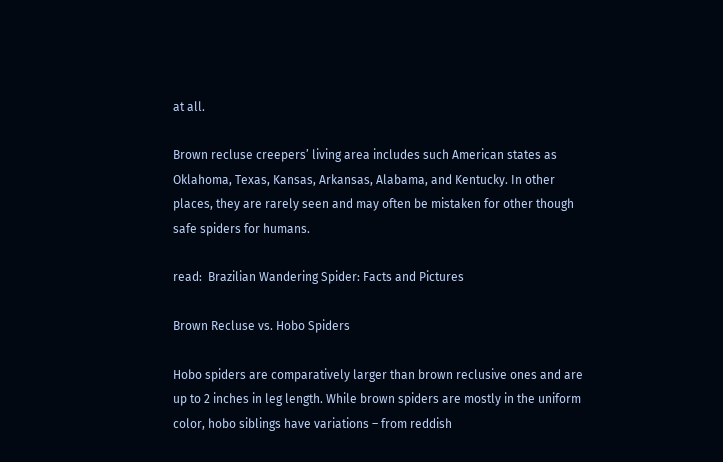at all.

Brown recluse creepers’ living area includes such American states as Oklahoma, Texas, Kansas, Arkansas, Alabama, and Kentucky. In other places, they are rarely seen and may often be mistaken for other though safe spiders for humans.

read:  Brazilian Wandering Spider: Facts and Pictures

Brown Recluse vs. Hobo Spiders

Hobo spiders are comparatively larger than brown reclusive ones and are up to 2 inches in leg length. While brown spiders are mostly in the uniform color, hobo siblings have variations – from reddish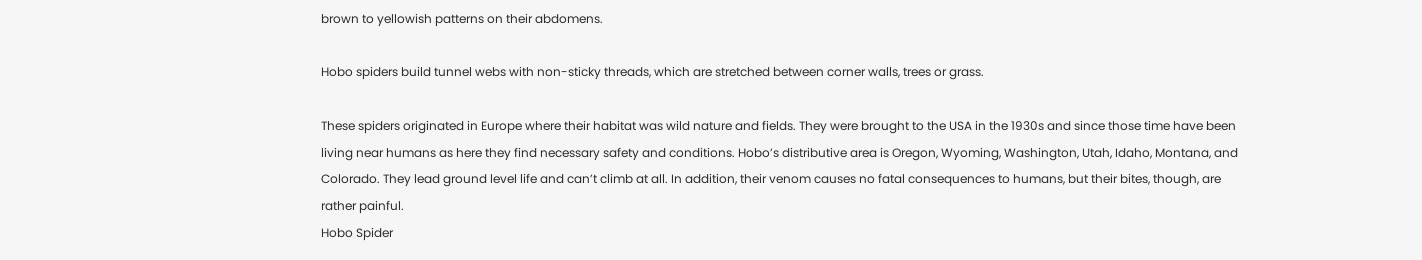brown to yellowish patterns on their abdomens.

Hobo spiders build tunnel webs with non-sticky threads, which are stretched between corner walls, trees or grass.

These spiders originated in Europe where their habitat was wild nature and fields. They were brought to the USA in the 1930s and since those time have been living near humans as here they find necessary safety and conditions. Hobo’s distributive area is Oregon, Wyoming, Washington, Utah, Idaho, Montana, and Colorado. They lead ground level life and can’t climb at all. In addition, their venom causes no fatal consequences to humans, but their bites, though, are rather painful.
Hobo Spider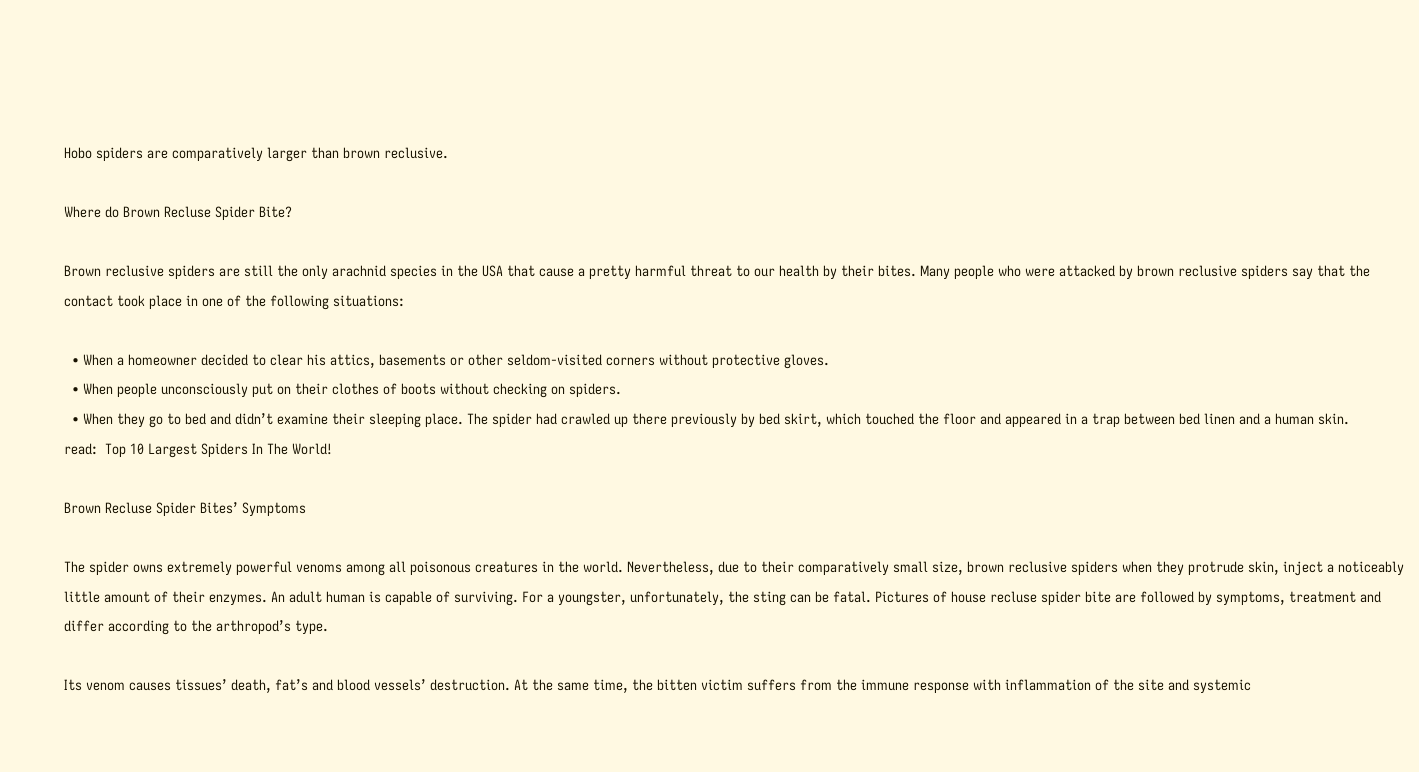Hobo spiders are comparatively larger than brown reclusive.

Where do Brown Recluse Spider Bite?

Brown reclusive spiders are still the only arachnid species in the USA that cause a pretty harmful threat to our health by their bites. Many people who were attacked by brown reclusive spiders say that the contact took place in one of the following situations:

  • When a homeowner decided to clear his attics, basements or other seldom-visited corners without protective gloves.
  • When people unconsciously put on their clothes of boots without checking on spiders.
  • When they go to bed and didn’t examine their sleeping place. The spider had crawled up there previously by bed skirt, which touched the floor and appeared in a trap between bed linen and a human skin.
read:  Top 10 Largest Spiders In The World!

Brown Recluse Spider Bites’ Symptoms

The spider owns extremely powerful venoms among all poisonous creatures in the world. Nevertheless, due to their comparatively small size, brown reclusive spiders when they protrude skin, inject a noticeably little amount of their enzymes. An adult human is capable of surviving. For a youngster, unfortunately, the sting can be fatal. Pictures of house recluse spider bite are followed by symptoms, treatment and differ according to the arthropod’s type.

Its venom causes tissues’ death, fat’s and blood vessels’ destruction. At the same time, the bitten victim suffers from the immune response with inflammation of the site and systemic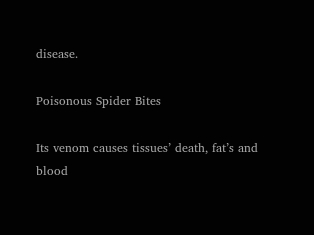disease.

Poisonous Spider Bites

Its venom causes tissues’ death, fat’s and blood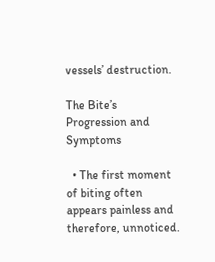vessels’ destruction.

The Bite’s Progression and Symptoms

  • The first moment of biting often appears painless and therefore, unnoticed.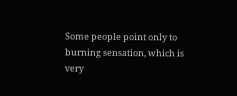Some people point only to burning sensation, which is very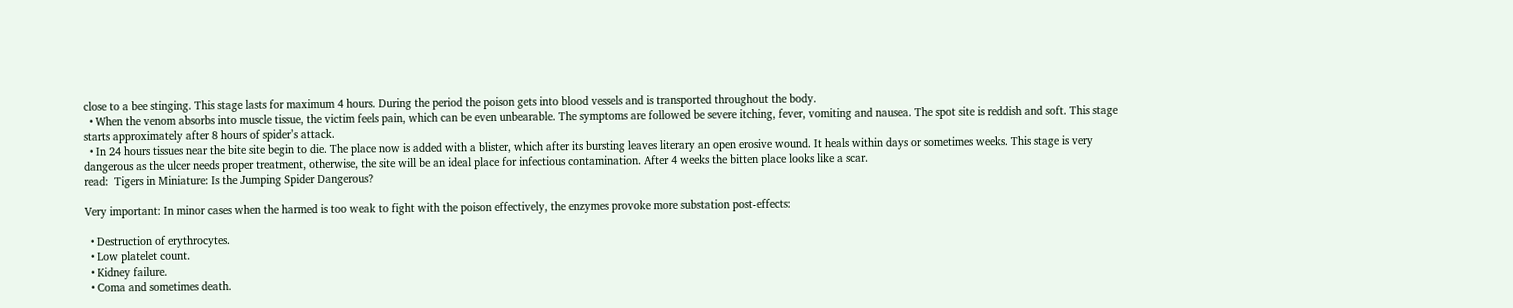close to a bee stinging. This stage lasts for maximum 4 hours. During the period the poison gets into blood vessels and is transported throughout the body.
  • When the venom absorbs into muscle tissue, the victim feels pain, which can be even unbearable. The symptoms are followed be severe itching, fever, vomiting and nausea. The spot site is reddish and soft. This stage starts approximately after 8 hours of spider’s attack.
  • In 24 hours tissues near the bite site begin to die. The place now is added with a blister, which after its bursting leaves literary an open erosive wound. It heals within days or sometimes weeks. This stage is very dangerous as the ulcer needs proper treatment, otherwise, the site will be an ideal place for infectious contamination. After 4 weeks the bitten place looks like a scar.
read:  Tigers in Miniature: Is the Jumping Spider Dangerous?

Very important: In minor cases when the harmed is too weak to fight with the poison effectively, the enzymes provoke more substation post-effects:

  • Destruction of erythrocytes.
  • Low platelet count.
  • Kidney failure.
  • Coma and sometimes death.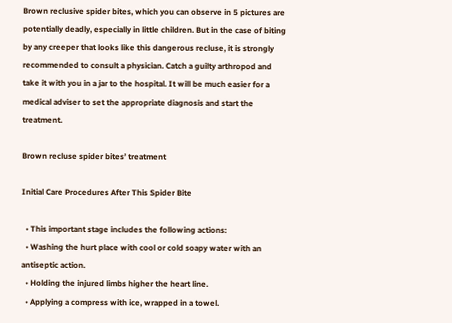Brown reclusive spider bites, which you can observe in 5 pictures are potentially deadly, especially in little children. But in the case of biting by any creeper that looks like this dangerous recluse, it is strongly recommended to consult a physician. Catch a guilty arthropod and take it with you in a jar to the hospital. It will be much easier for a medical adviser to set the appropriate diagnosis and start the treatment.

Brown recluse spider bites’ treatment

Initial Care Procedures After This Spider Bite

  • This important stage includes the following actions:
  • Washing the hurt place with cool or cold soapy water with an antiseptic action.
  • Holding the injured limbs higher the heart line.
  • Applying a compress with ice, wrapped in a towel.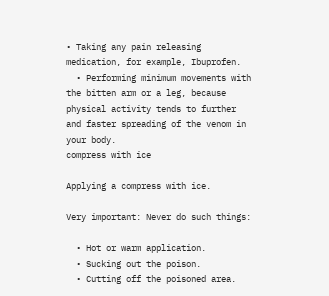• Taking any pain releasing medication, for example, Ibuprofen.
  • Performing minimum movements with the bitten arm or a leg, because physical activity tends to further and faster spreading of the venom in your body.
compress with ice

Applying a compress with ice.

Very important: Never do such things:

  • Hot or warm application.
  • Sucking out the poison.
  • Cutting off the poisoned area.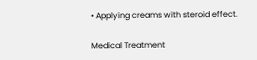• Applying creams with steroid effect.

Medical Treatment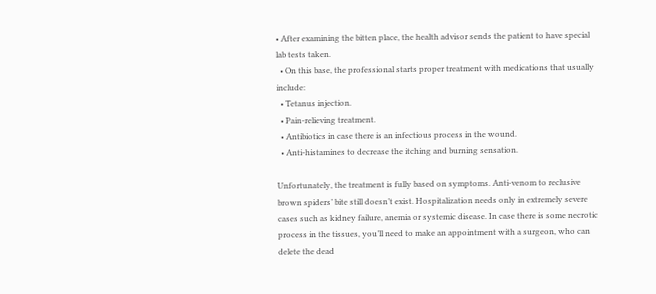• After examining the bitten place, the health advisor sends the patient to have special lab tests taken.
  • On this base, the professional starts proper treatment with medications that usually include:
  • Tetanus injection.
  • Pain-relieving treatment.
  • Antibiotics in case there is an infectious process in the wound.
  • Anti-histamines to decrease the itching and burning sensation.

Unfortunately, the treatment is fully based on symptoms. Anti-venom to reclusive brown spiders’ bite still doesn’t exist. Hospitalization needs only in extremely severe cases such as kidney failure, anemia or systemic disease. In case there is some necrotic process in the tissues, you’ll need to make an appointment with a surgeon, who can delete the dead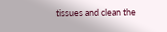tissues and clean the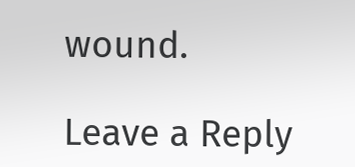wound.

Leave a Reply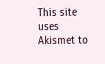This site uses Akismet to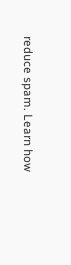reduce spam. Learn how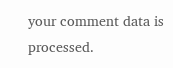your comment data is processed.